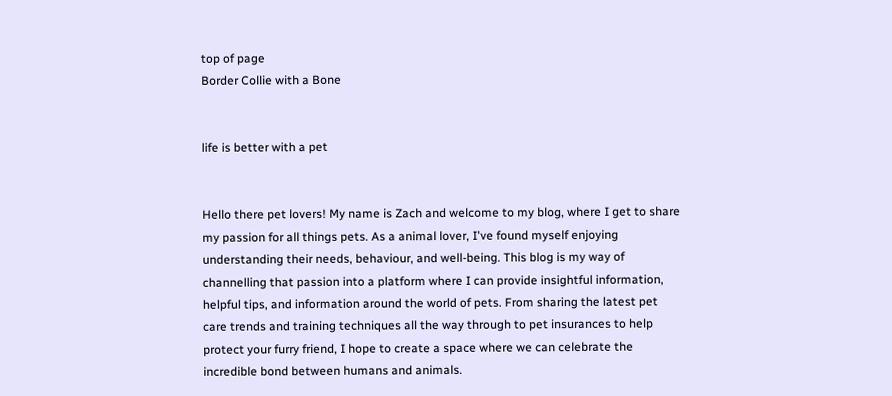top of page
Border Collie with a Bone


life is better with a pet


Hello there pet lovers! My name is Zach and welcome to my blog, where I get to share my passion for all things pets. As a animal lover, I've found myself enjoying understanding their needs, behaviour, and well-being. This blog is my way of channelling that passion into a platform where I can provide insightful information, helpful tips, and information around the world of pets. From sharing the latest pet care trends and training techniques all the way through to pet insurances to help protect your furry friend, I hope to create a space where we can celebrate the incredible bond between humans and animals.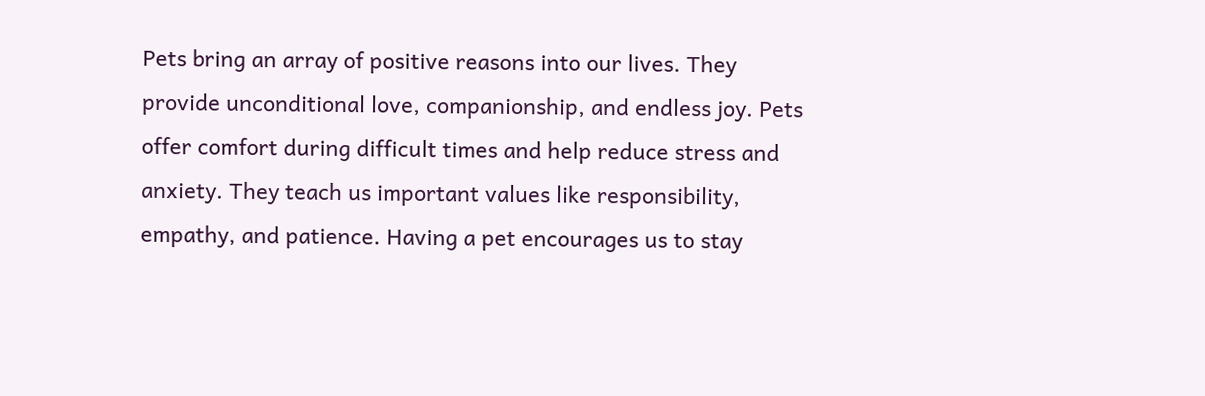Pets bring an array of positive reasons into our lives. They provide unconditional love, companionship, and endless joy. Pets offer comfort during difficult times and help reduce stress and anxiety. They teach us important values like responsibility, empathy, and patience. Having a pet encourages us to stay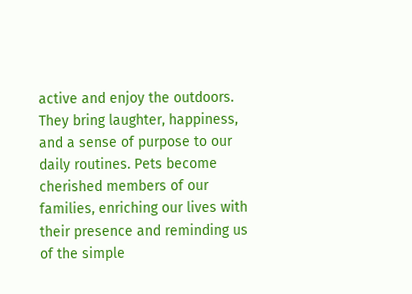active and enjoy the outdoors. They bring laughter, happiness, and a sense of purpose to our daily routines. Pets become cherished members of our families, enriching our lives with their presence and reminding us of the simple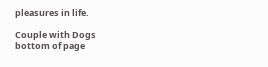pleasures in life.

Couple with Dogs
bottom of page